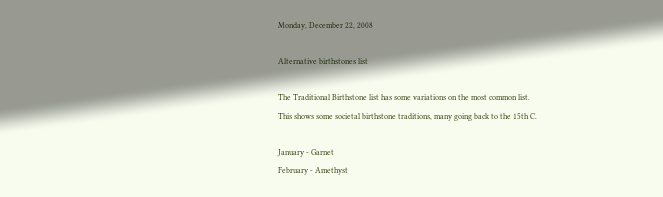Monday, December 22, 2008

Alternative birthstones list

The Traditional Birthstone list has some variations on the most common list.
This shows some societal birthstone traditions, many going back to the 15th C.

January - Garnet
February - Amethyst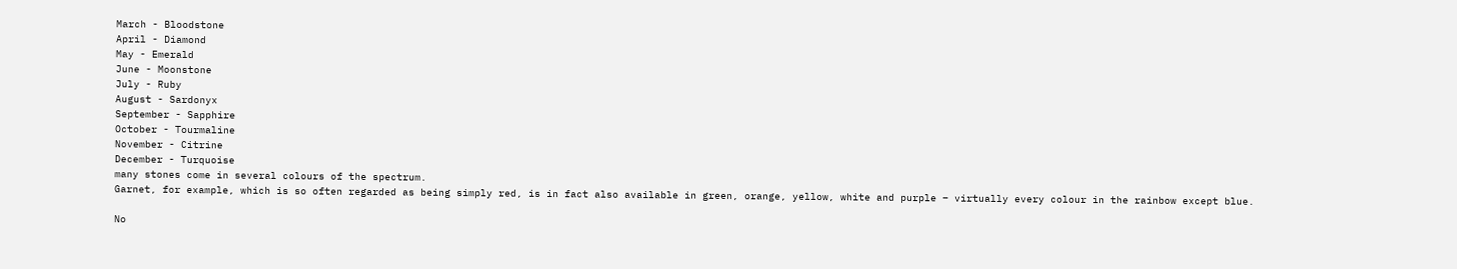March - Bloodstone
April - Diamond
May - Emerald
June - Moonstone
July - Ruby
August - Sardonyx
September - Sapphire
October - Tourmaline
November - Citrine
December - Turquoise
many stones come in several colours of the spectrum.
Garnet, for example, which is so often regarded as being simply red, is in fact also available in green, orange, yellow, white and purple – virtually every colour in the rainbow except blue.

No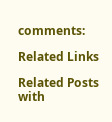comments:

Related Links

Related Posts with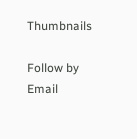Thumbnails

Follow by Email